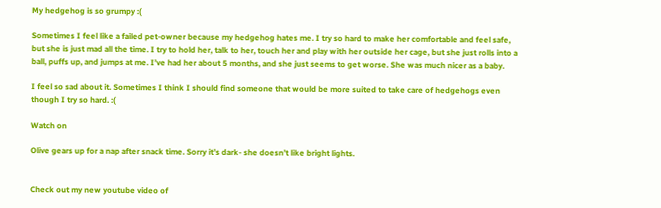My hedgehog is so grumpy :(

Sometimes I feel like a failed pet-owner because my hedgehog hates me. I try so hard to make her comfortable and feel safe, but she is just mad all the time. I try to hold her, talk to her, touch her and play with her outside her cage, but she just rolls into a ball, puffs up, and jumps at me. I’ve had her about 5 months, and she just seems to get worse. She was much nicer as a baby.

I feel so sad about it. Sometimes I think I should find someone that would be more suited to take care of hedgehogs even though I try so hard. :(

Watch on

Olive gears up for a nap after snack time. Sorry it’s dark- she doesn’t like bright lights.


Check out my new youtube video of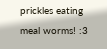prickles eating meal worms! :3